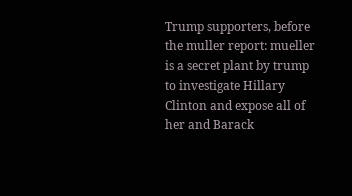Trump supporters, before the muller report: mueller is a secret plant by trump to investigate Hillary Clinton and expose all of her and Barack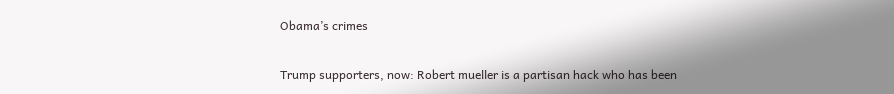Obama’s crimes

Trump supporters, now: Robert mueller is a partisan hack who has been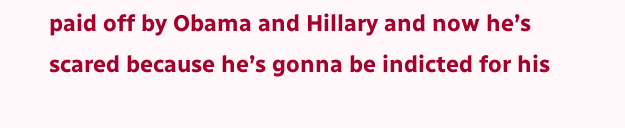paid off by Obama and Hillary and now he’s scared because he’s gonna be indicted for his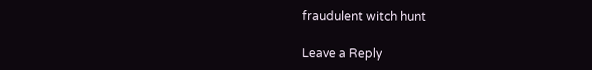fraudulent witch hunt

Leave a Reply